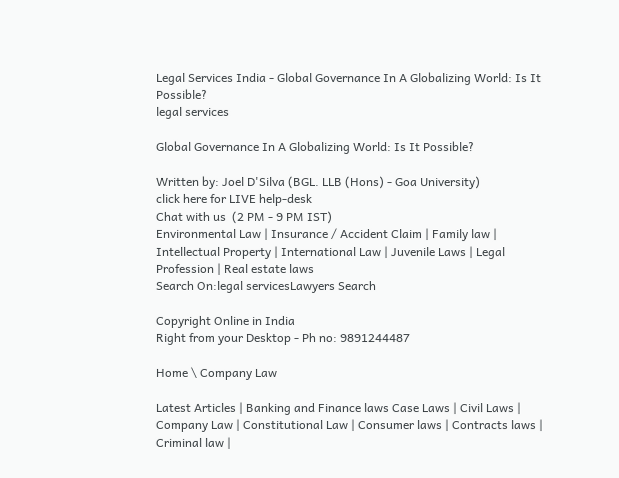Legal Services India - Global Governance In A Globalizing World: Is It Possible?
legal services

Global Governance In A Globalizing World: Is It Possible?

Written by: Joel D'Silva (BGL. LLB (Hons) - Goa University)
click here for LIVE help-desk
Chat with us  (2 PM - 9 PM IST)
Environmental Law | Insurance / Accident Claim | Family law | Intellectual Property | International Law | Juvenile Laws | Legal Profession | Real estate laws
Search On:legal servicesLawyers Search

Copyright Online in India
Right from your Desktop - Ph no: 9891244487

Home \ Company Law

Latest Articles | Banking and Finance laws Case Laws | Civil Laws | Company Law | Constitutional Law | Consumer laws | Contracts laws | Criminal law |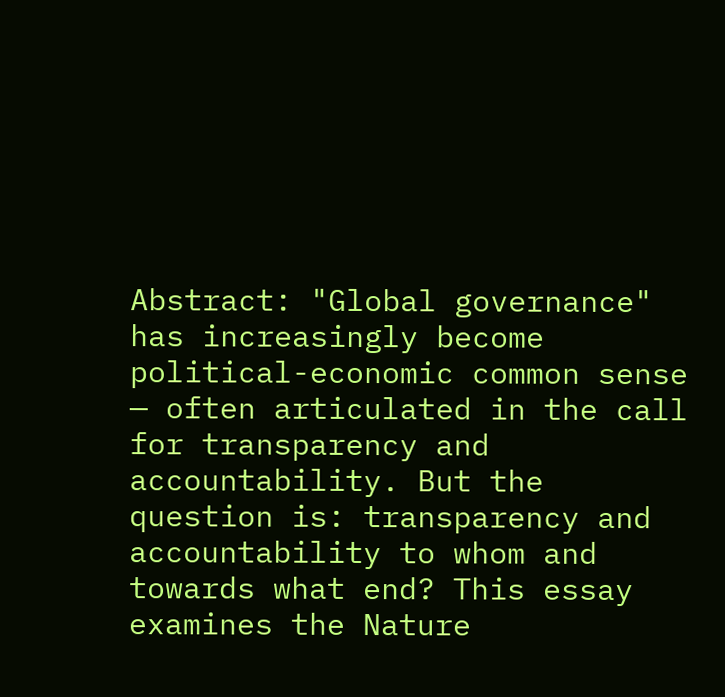Abstract: "Global governance" has increasingly become political-economic common sense — often articulated in the call for transparency and accountability. But the question is: transparency and accountability to whom and towards what end? This essay examines the Nature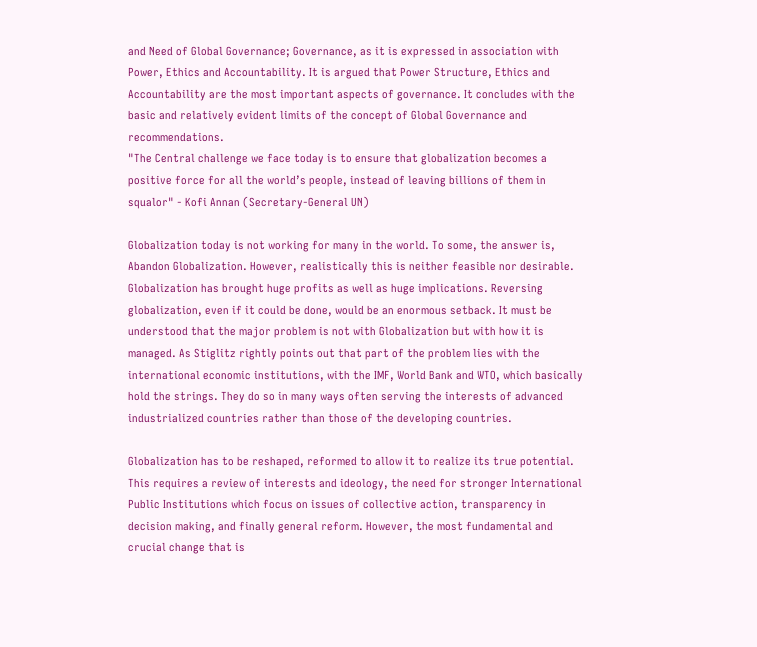and Need of Global Governance; Governance, as it is expressed in association with Power, Ethics and Accountability. It is argued that Power Structure, Ethics and Accountability are the most important aspects of governance. It concludes with the basic and relatively evident limits of the concept of Global Governance and recommendations.
"The Central challenge we face today is to ensure that globalization becomes a positive force for all the world’s people, instead of leaving billions of them in squalor" - Kofi Annan (Secretary-General UN)

Globalization today is not working for many in the world. To some, the answer is, Abandon Globalization. However, realistically this is neither feasible nor desirable. Globalization has brought huge profits as well as huge implications. Reversing globalization, even if it could be done, would be an enormous setback. It must be understood that the major problem is not with Globalization but with how it is managed. As Stiglitz rightly points out that part of the problem lies with the international economic institutions, with the IMF, World Bank and WTO, which basically hold the strings. They do so in many ways often serving the interests of advanced industrialized countries rather than those of the developing countries.

Globalization has to be reshaped, reformed to allow it to realize its true potential. This requires a review of interests and ideology, the need for stronger International Public Institutions which focus on issues of collective action, transparency in decision making, and finally general reform. However, the most fundamental and crucial change that is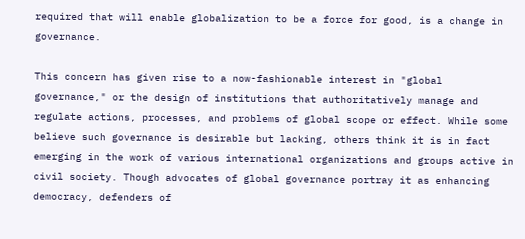required that will enable globalization to be a force for good, is a change in governance.

This concern has given rise to a now-fashionable interest in "global governance," or the design of institutions that authoritatively manage and regulate actions, processes, and problems of global scope or effect. While some believe such governance is desirable but lacking, others think it is in fact emerging in the work of various international organizations and groups active in civil society. Though advocates of global governance portray it as enhancing democracy, defenders of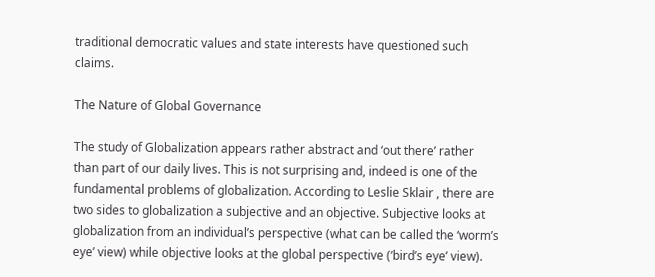traditional democratic values and state interests have questioned such claims.

The Nature of Global Governance

The study of Globalization appears rather abstract and ‘out there’ rather than part of our daily lives. This is not surprising and, indeed is one of the fundamental problems of globalization. According to Leslie Sklair , there are two sides to globalization a subjective and an objective. Subjective looks at globalization from an individual’s perspective (what can be called the ‘worm’s eye’ view) while objective looks at the global perspective (‘bird’s eye’ view).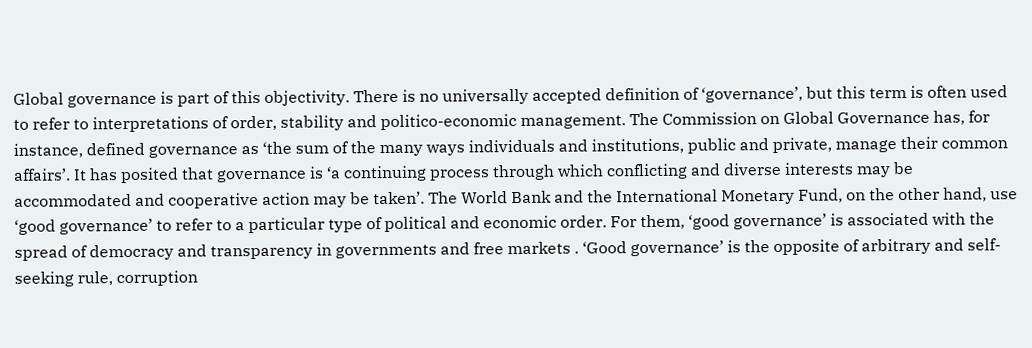Global governance is part of this objectivity. There is no universally accepted definition of ‘governance’, but this term is often used to refer to interpretations of order, stability and politico-economic management. The Commission on Global Governance has, for instance, defined governance as ‘the sum of the many ways individuals and institutions, public and private, manage their common affairs’. It has posited that governance is ‘a continuing process through which conflicting and diverse interests may be accommodated and cooperative action may be taken’. The World Bank and the International Monetary Fund, on the other hand, use ‘good governance’ to refer to a particular type of political and economic order. For them, ‘good governance’ is associated with the spread of democracy and transparency in governments and free markets . ‘Good governance’ is the opposite of arbitrary and self-seeking rule, corruption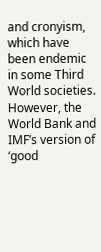and cronyism, which have been endemic in some Third World societies. However, the World Bank and IMF’s version of ‘good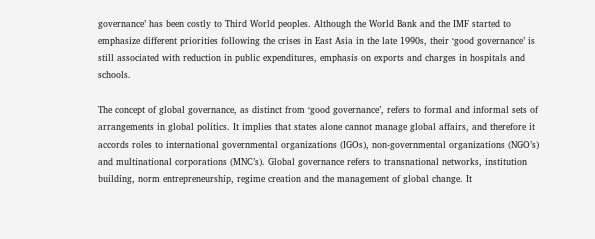governance’ has been costly to Third World peoples. Although the World Bank and the IMF started to emphasize different priorities following the crises in East Asia in the late 1990s, their ‘good governance’ is still associated with reduction in public expenditures, emphasis on exports and charges in hospitals and schools.

The concept of global governance, as distinct from ‘good governance’, refers to formal and informal sets of arrangements in global politics. It implies that states alone cannot manage global affairs, and therefore it accords roles to international governmental organizations (IGOs), non-governmental organizations (NGO’s) and multinational corporations (MNC’s). Global governance refers to transnational networks, institution building, norm entrepreneurship, regime creation and the management of global change. It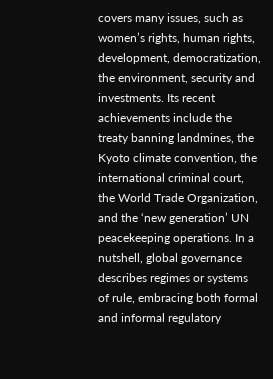covers many issues, such as women’s rights, human rights, development, democratization, the environment, security and investments. Its recent achievements include the treaty banning landmines, the Kyoto climate convention, the international criminal court, the World Trade Organization, and the ‘new generation’ UN peacekeeping operations. In a nutshell, global governance describes regimes or systems of rule, embracing both formal and informal regulatory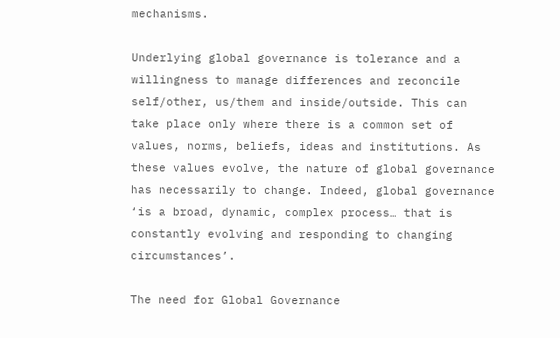mechanisms.

Underlying global governance is tolerance and a willingness to manage differences and reconcile self/other, us/them and inside/outside. This can take place only where there is a common set of values, norms, beliefs, ideas and institutions. As these values evolve, the nature of global governance has necessarily to change. Indeed, global governance ‘is a broad, dynamic, complex process… that is constantly evolving and responding to changing circumstances’.

The need for Global Governance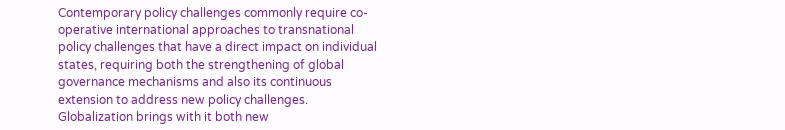Contemporary policy challenges commonly require co-operative international approaches to transnational policy challenges that have a direct impact on individual states, requiring both the strengthening of global governance mechanisms and also its continuous extension to address new policy challenges. Globalization brings with it both new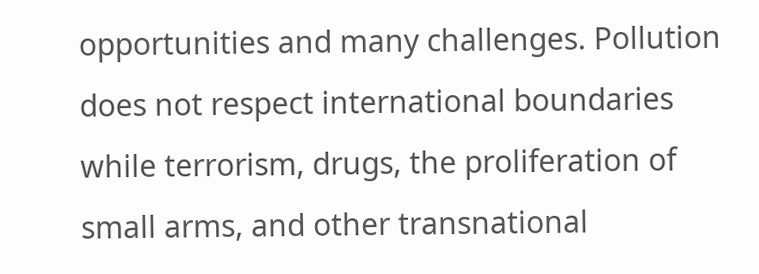opportunities and many challenges. Pollution does not respect international boundaries while terrorism, drugs, the proliferation of small arms, and other transnational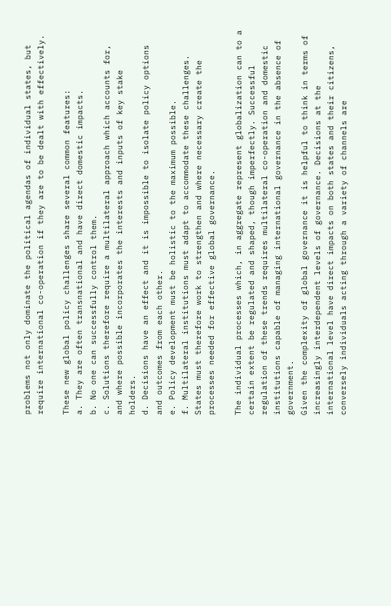problems not only dominate the political agendas of individual states, but require international co-operation if they are to be dealt with effectively.

These new global policy challenges share several common features:
a. They are often transnational and have direct domestic impacts.
b. No one can successfully control them.
c. Solutions therefore require a multilateral approach which accounts for, and where possible incorporates the interests and inputs of key stake holders.
d. Decisions have an effect and it is impossible to isolate policy options and outcomes from each other.
e. Policy development must be holistic to the maximum possible.
f. Multilateral institutions must adapt to accommodate these challenges. States must therefore work to strengthen and where necessary create the processes needed for effective global governance.

The individual processes which, in aggregate represent globalization can to a certain extent be regulated and shaped, though imperfectly. Successful regulation of these trends requires multilateral co-operation and domestic institutions capable of managing international governance in the absence of government.
Given the complexity of global governance it is helpful to think in terms of increasingly interdependent levels of governance. Decisions at the international level have direct impacts on both states and their citizens, conversely individuals acting through a variety of channels are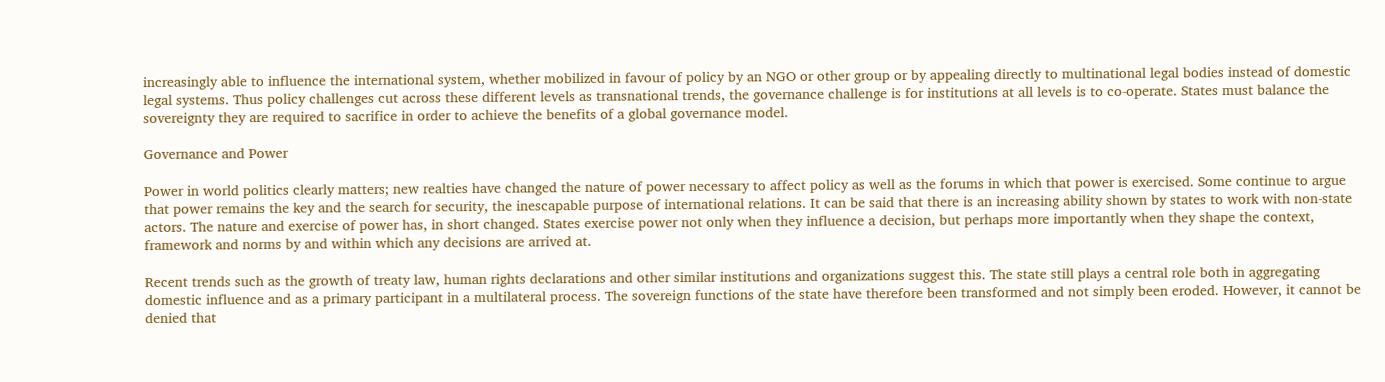increasingly able to influence the international system, whether mobilized in favour of policy by an NGO or other group or by appealing directly to multinational legal bodies instead of domestic legal systems. Thus policy challenges cut across these different levels as transnational trends, the governance challenge is for institutions at all levels is to co-operate. States must balance the sovereignty they are required to sacrifice in order to achieve the benefits of a global governance model.

Governance and Power

Power in world politics clearly matters; new realties have changed the nature of power necessary to affect policy as well as the forums in which that power is exercised. Some continue to argue that power remains the key and the search for security, the inescapable purpose of international relations. It can be said that there is an increasing ability shown by states to work with non-state actors. The nature and exercise of power has, in short changed. States exercise power not only when they influence a decision, but perhaps more importantly when they shape the context, framework and norms by and within which any decisions are arrived at.

Recent trends such as the growth of treaty law, human rights declarations and other similar institutions and organizations suggest this. The state still plays a central role both in aggregating domestic influence and as a primary participant in a multilateral process. The sovereign functions of the state have therefore been transformed and not simply been eroded. However, it cannot be denied that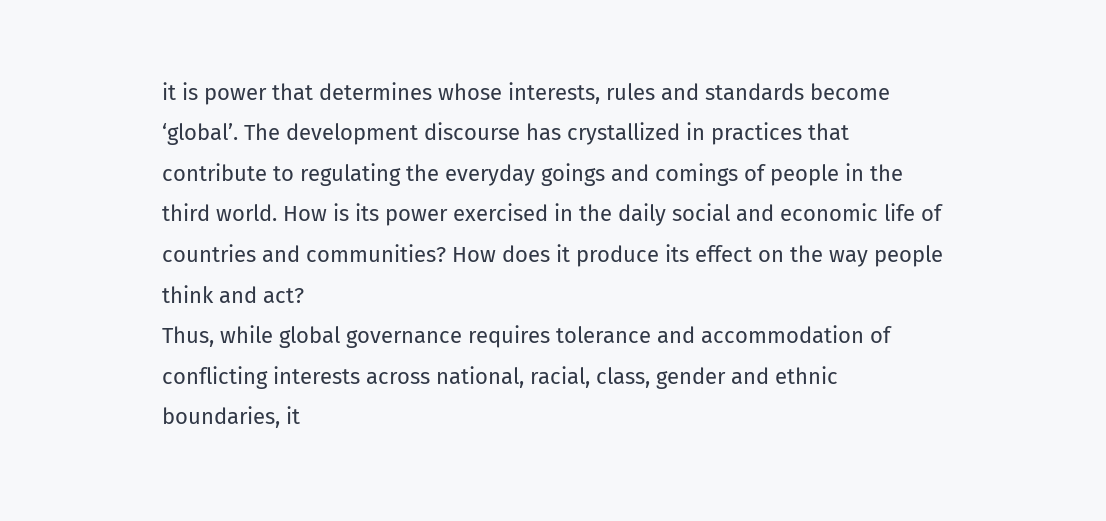it is power that determines whose interests, rules and standards become ‘global’. The development discourse has crystallized in practices that contribute to regulating the everyday goings and comings of people in the third world. How is its power exercised in the daily social and economic life of countries and communities? How does it produce its effect on the way people think and act?
Thus, while global governance requires tolerance and accommodation of conflicting interests across national, racial, class, gender and ethnic boundaries, it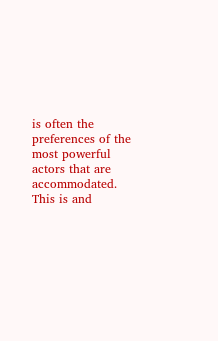is often the preferences of the most powerful actors that are accommodated. This is and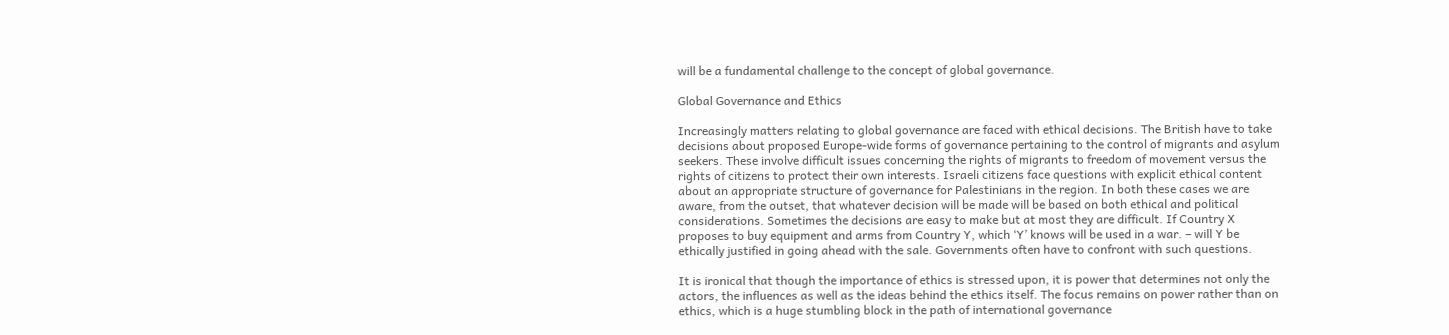will be a fundamental challenge to the concept of global governance.

Global Governance and Ethics

Increasingly matters relating to global governance are faced with ethical decisions. The British have to take decisions about proposed Europe-wide forms of governance pertaining to the control of migrants and asylum seekers. These involve difficult issues concerning the rights of migrants to freedom of movement versus the rights of citizens to protect their own interests. Israeli citizens face questions with explicit ethical content about an appropriate structure of governance for Palestinians in the region. In both these cases we are aware, from the outset, that whatever decision will be made will be based on both ethical and political considerations. Sometimes the decisions are easy to make but at most they are difficult. If Country X proposes to buy equipment and arms from Country Y, which ‘Y’ knows will be used in a war. – will Y be ethically justified in going ahead with the sale. Governments often have to confront with such questions.

It is ironical that though the importance of ethics is stressed upon, it is power that determines not only the actors, the influences as well as the ideas behind the ethics itself. The focus remains on power rather than on ethics, which is a huge stumbling block in the path of international governance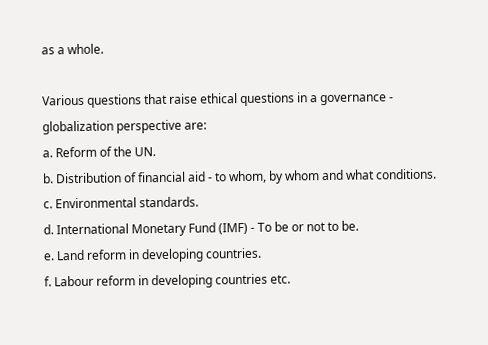as a whole.

Various questions that raise ethical questions in a governance - globalization perspective are:
a. Reform of the UN.
b. Distribution of financial aid - to whom, by whom and what conditions.
c. Environmental standards.
d. International Monetary Fund (IMF) - To be or not to be.
e. Land reform in developing countries.
f. Labour reform in developing countries etc.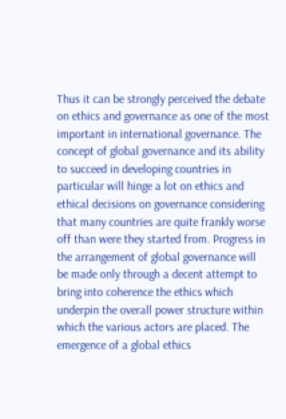Thus it can be strongly perceived the debate on ethics and governance as one of the most important in international governance. The concept of global governance and its ability to succeed in developing countries in particular will hinge a lot on ethics and ethical decisions on governance considering that many countries are quite frankly worse off than were they started from. Progress in the arrangement of global governance will be made only through a decent attempt to bring into coherence the ethics which underpin the overall power structure within which the various actors are placed. The emergence of a global ethics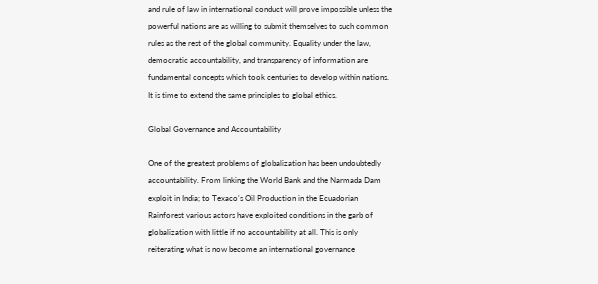and rule of law in international conduct will prove impossible unless the powerful nations are as willing to submit themselves to such common rules as the rest of the global community. Equality under the law, democratic accountability, and transparency of information are fundamental concepts which took centuries to develop within nations. It is time to extend the same principles to global ethics.

Global Governance and Accountability

One of the greatest problems of globalization has been undoubtedly accountability. From linking the World Bank and the Narmada Dam exploit in India; to Texaco's Oil Production in the Ecuadorian Rainforest various actors have exploited conditions in the garb of globalization with little if no accountability at all. This is only reiterating what is now become an international governance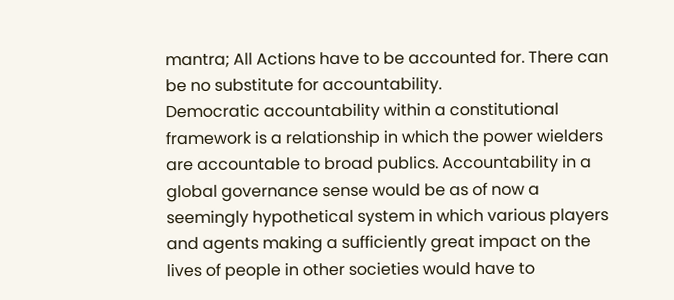mantra; All Actions have to be accounted for. There can be no substitute for accountability.
Democratic accountability within a constitutional framework is a relationship in which the power wielders are accountable to broad publics. Accountability in a global governance sense would be as of now a seemingly hypothetical system in which various players and agents making a sufficiently great impact on the lives of people in other societies would have to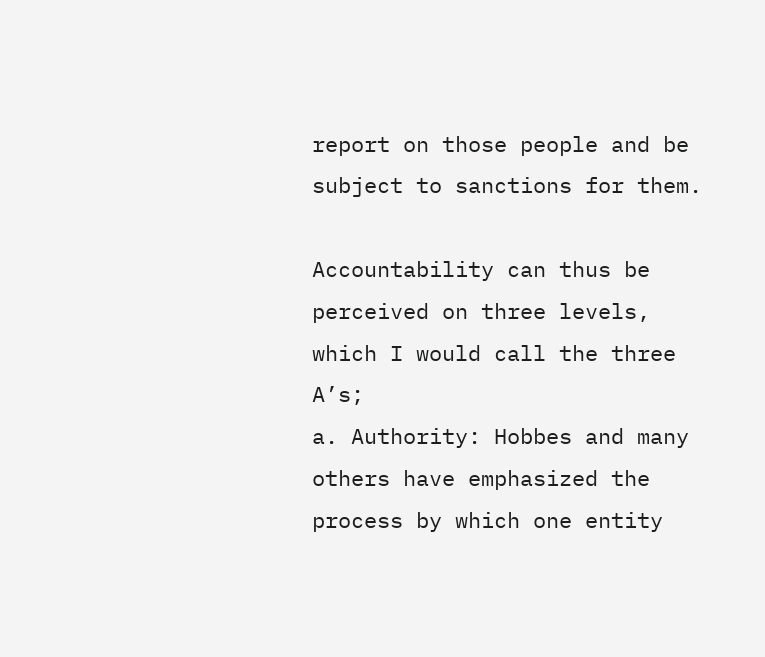report on those people and be subject to sanctions for them.

Accountability can thus be perceived on three levels, which I would call the three A’s;
a. Authority: Hobbes and many others have emphasized the process by which one entity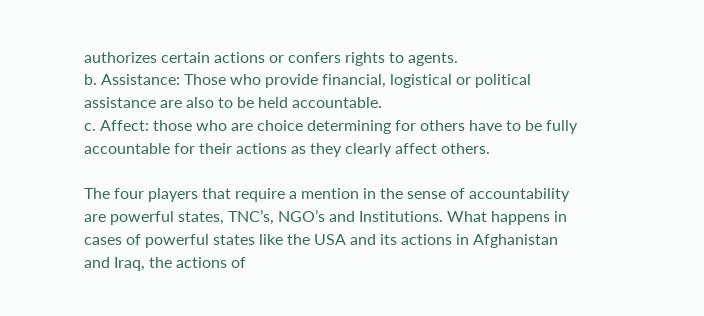authorizes certain actions or confers rights to agents.
b. Assistance: Those who provide financial, logistical or political assistance are also to be held accountable.
c. Affect: those who are choice determining for others have to be fully accountable for their actions as they clearly affect others.

The four players that require a mention in the sense of accountability are powerful states, TNC’s, NGO’s and Institutions. What happens in cases of powerful states like the USA and its actions in Afghanistan and Iraq, the actions of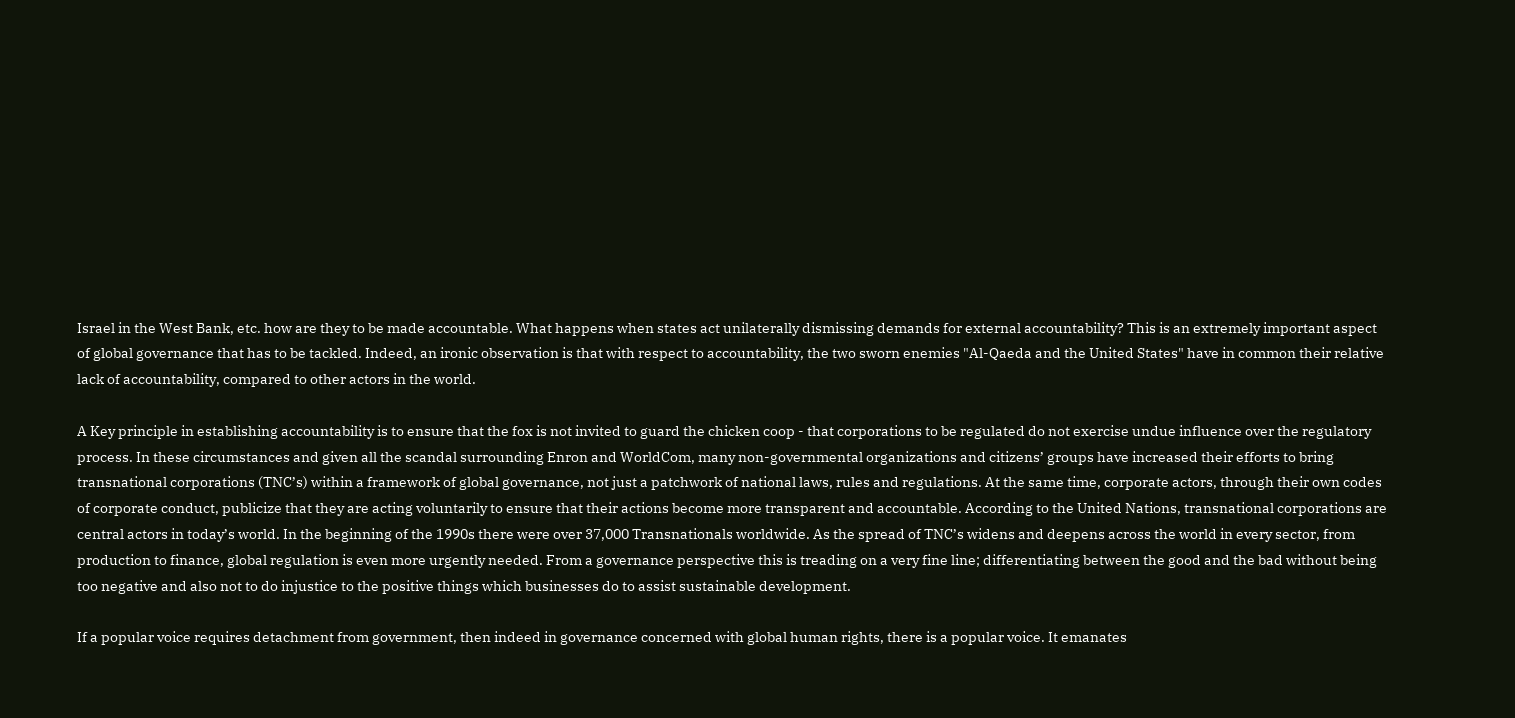Israel in the West Bank, etc. how are they to be made accountable. What happens when states act unilaterally dismissing demands for external accountability? This is an extremely important aspect of global governance that has to be tackled. Indeed, an ironic observation is that with respect to accountability, the two sworn enemies "Al-Qaeda and the United States" have in common their relative lack of accountability, compared to other actors in the world.

A Key principle in establishing accountability is to ensure that the fox is not invited to guard the chicken coop - that corporations to be regulated do not exercise undue influence over the regulatory process. In these circumstances and given all the scandal surrounding Enron and WorldCom, many non-governmental organizations and citizens’ groups have increased their efforts to bring transnational corporations (TNC’s) within a framework of global governance, not just a patchwork of national laws, rules and regulations. At the same time, corporate actors, through their own codes of corporate conduct, publicize that they are acting voluntarily to ensure that their actions become more transparent and accountable. According to the United Nations, transnational corporations are central actors in today’s world. In the beginning of the 1990s there were over 37,000 Transnationals worldwide. As the spread of TNC’s widens and deepens across the world in every sector, from production to finance, global regulation is even more urgently needed. From a governance perspective this is treading on a very fine line; differentiating between the good and the bad without being too negative and also not to do injustice to the positive things which businesses do to assist sustainable development.

If a popular voice requires detachment from government, then indeed in governance concerned with global human rights, there is a popular voice. It emanates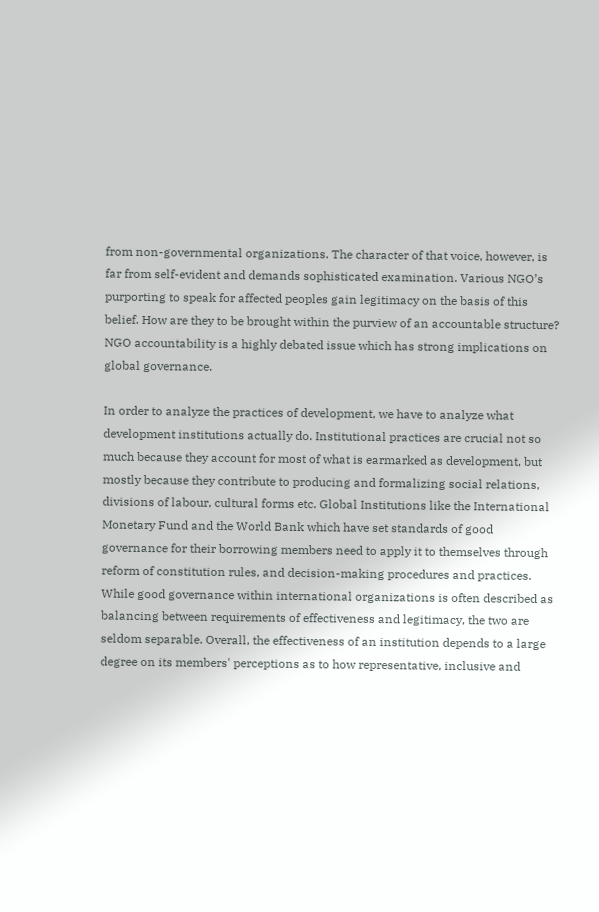from non-governmental organizations. The character of that voice, however, is far from self-evident and demands sophisticated examination. Various NGO’s purporting to speak for affected peoples gain legitimacy on the basis of this belief. How are they to be brought within the purview of an accountable structure? NGO accountability is a highly debated issue which has strong implications on global governance.

In order to analyze the practices of development, we have to analyze what development institutions actually do. Institutional practices are crucial not so much because they account for most of what is earmarked as development, but mostly because they contribute to producing and formalizing social relations, divisions of labour, cultural forms etc. Global Institutions like the International Monetary Fund and the World Bank which have set standards of good governance for their borrowing members need to apply it to themselves through reform of constitution rules, and decision-making procedures and practices. While good governance within international organizations is often described as balancing between requirements of effectiveness and legitimacy, the two are seldom separable. Overall, the effectiveness of an institution depends to a large degree on its members' perceptions as to how representative, inclusive and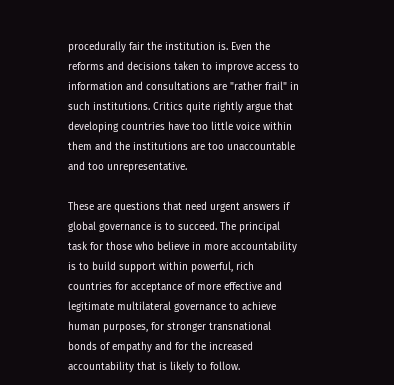procedurally fair the institution is. Even the reforms and decisions taken to improve access to information and consultations are "rather frail" in such institutions. Critics quite rightly argue that developing countries have too little voice within them and the institutions are too unaccountable and too unrepresentative.

These are questions that need urgent answers if global governance is to succeed. The principal task for those who believe in more accountability is to build support within powerful, rich countries for acceptance of more effective and legitimate multilateral governance to achieve human purposes, for stronger transnational bonds of empathy and for the increased accountability that is likely to follow.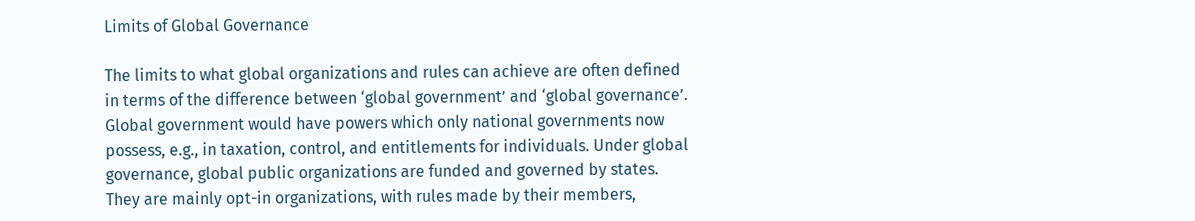Limits of Global Governance

The limits to what global organizations and rules can achieve are often defined in terms of the difference between ‘global government’ and ‘global governance’. Global government would have powers which only national governments now possess, e.g., in taxation, control, and entitlements for individuals. Under global governance, global public organizations are funded and governed by states. They are mainly opt-in organizations, with rules made by their members,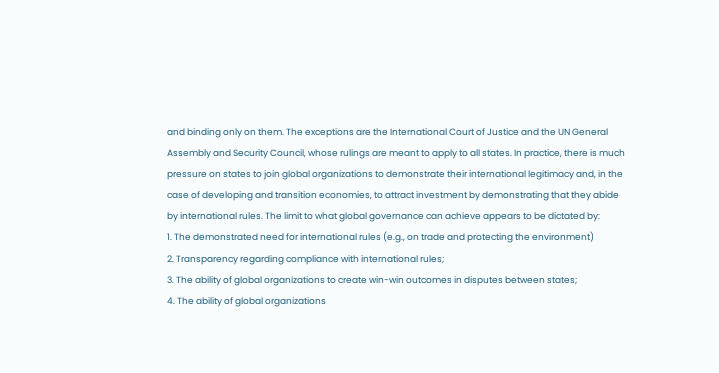and binding only on them. The exceptions are the International Court of Justice and the UN General Assembly and Security Council, whose rulings are meant to apply to all states. In practice, there is much pressure on states to join global organizations to demonstrate their international legitimacy and, in the case of developing and transition economies, to attract investment by demonstrating that they abide by international rules. The limit to what global governance can achieve appears to be dictated by:
1. The demonstrated need for international rules (e.g., on trade and protecting the environment)
2. Transparency regarding compliance with international rules;
3. The ability of global organizations to create win-win outcomes in disputes between states;
4. The ability of global organizations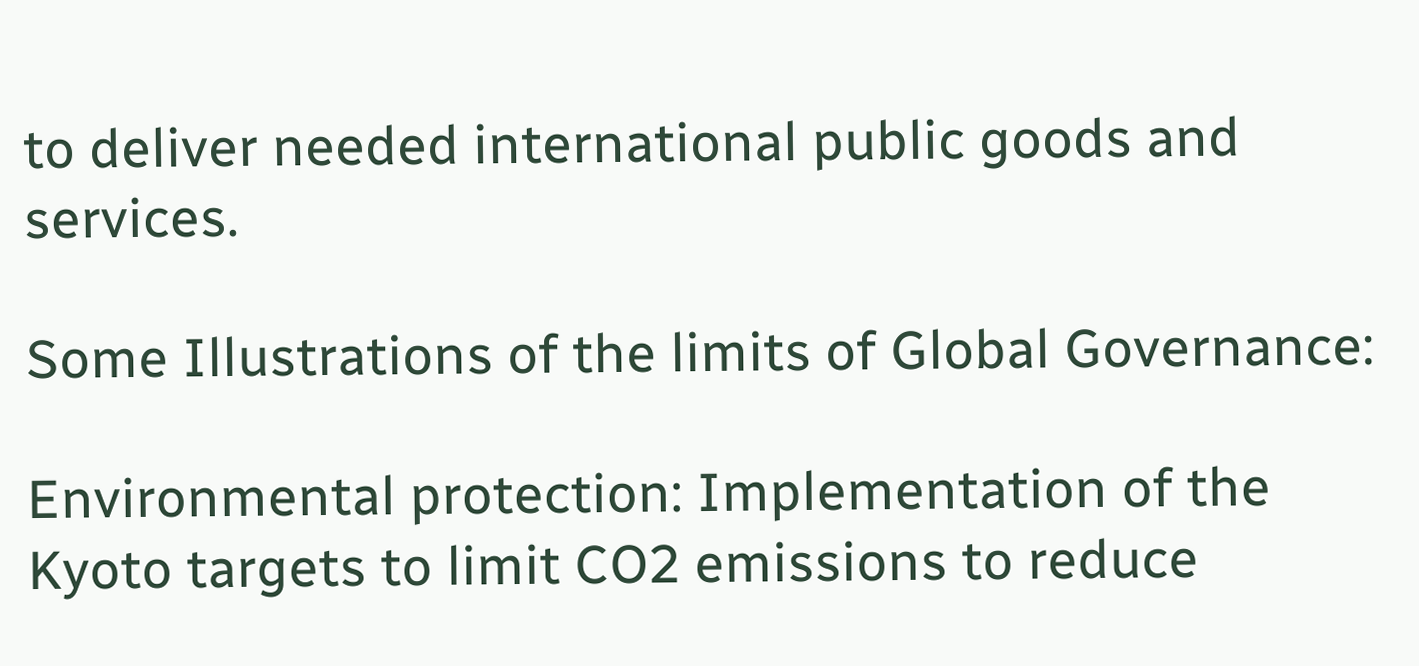to deliver needed international public goods and services.

Some Illustrations of the limits of Global Governance:

Environmental protection: Implementation of the Kyoto targets to limit CO2 emissions to reduce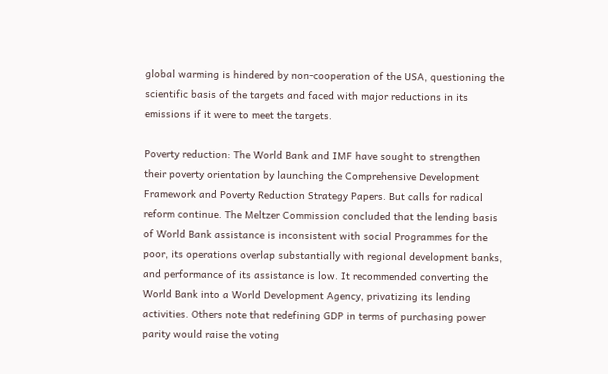global warming is hindered by non-cooperation of the USA, questioning the scientific basis of the targets and faced with major reductions in its emissions if it were to meet the targets.

Poverty reduction: The World Bank and IMF have sought to strengthen their poverty orientation by launching the Comprehensive Development Framework and Poverty Reduction Strategy Papers. But calls for radical reform continue. The Meltzer Commission concluded that the lending basis of World Bank assistance is inconsistent with social Programmes for the poor, its operations overlap substantially with regional development banks, and performance of its assistance is low. It recommended converting the World Bank into a World Development Agency, privatizing its lending activities. Others note that redefining GDP in terms of purchasing power parity would raise the voting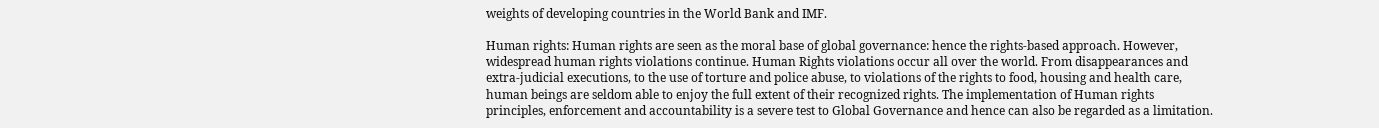weights of developing countries in the World Bank and IMF.

Human rights: Human rights are seen as the moral base of global governance: hence the rights-based approach. However, widespread human rights violations continue. Human Rights violations occur all over the world. From disappearances and extra-judicial executions, to the use of torture and police abuse, to violations of the rights to food, housing and health care, human beings are seldom able to enjoy the full extent of their recognized rights. The implementation of Human rights principles, enforcement and accountability is a severe test to Global Governance and hence can also be regarded as a limitation.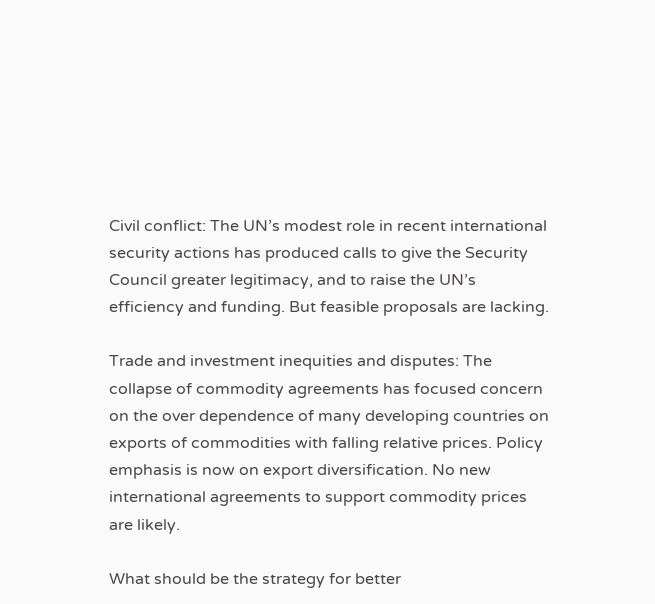Civil conflict: The UN’s modest role in recent international security actions has produced calls to give the Security Council greater legitimacy, and to raise the UN’s efficiency and funding. But feasible proposals are lacking.

Trade and investment inequities and disputes: The collapse of commodity agreements has focused concern on the over dependence of many developing countries on exports of commodities with falling relative prices. Policy emphasis is now on export diversification. No new international agreements to support commodity prices are likely.

What should be the strategy for better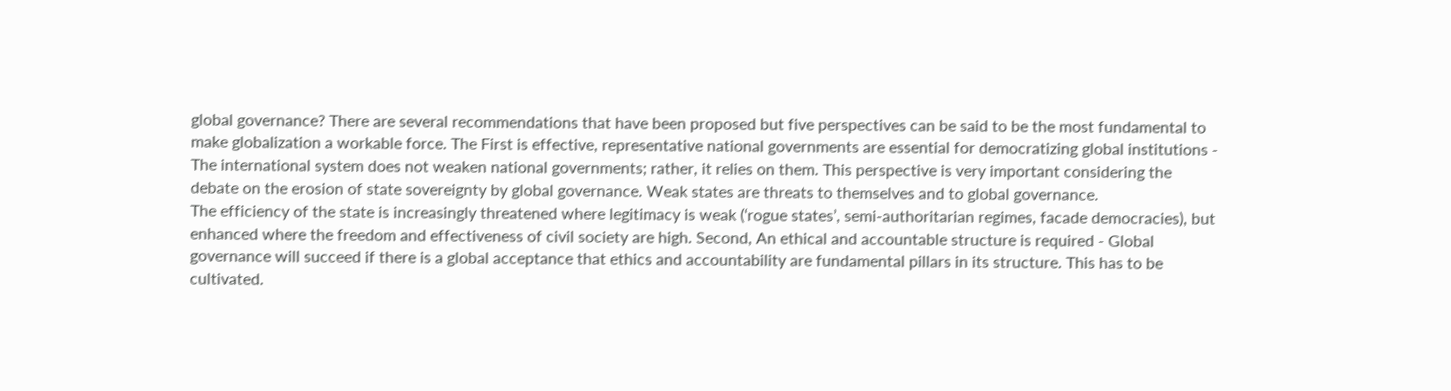global governance? There are several recommendations that have been proposed but five perspectives can be said to be the most fundamental to make globalization a workable force. The First is effective, representative national governments are essential for democratizing global institutions - The international system does not weaken national governments; rather, it relies on them. This perspective is very important considering the debate on the erosion of state sovereignty by global governance. Weak states are threats to themselves and to global governance.
The efficiency of the state is increasingly threatened where legitimacy is weak (‘rogue states’, semi-authoritarian regimes, facade democracies), but enhanced where the freedom and effectiveness of civil society are high. Second, An ethical and accountable structure is required - Global governance will succeed if there is a global acceptance that ethics and accountability are fundamental pillars in its structure. This has to be cultivated.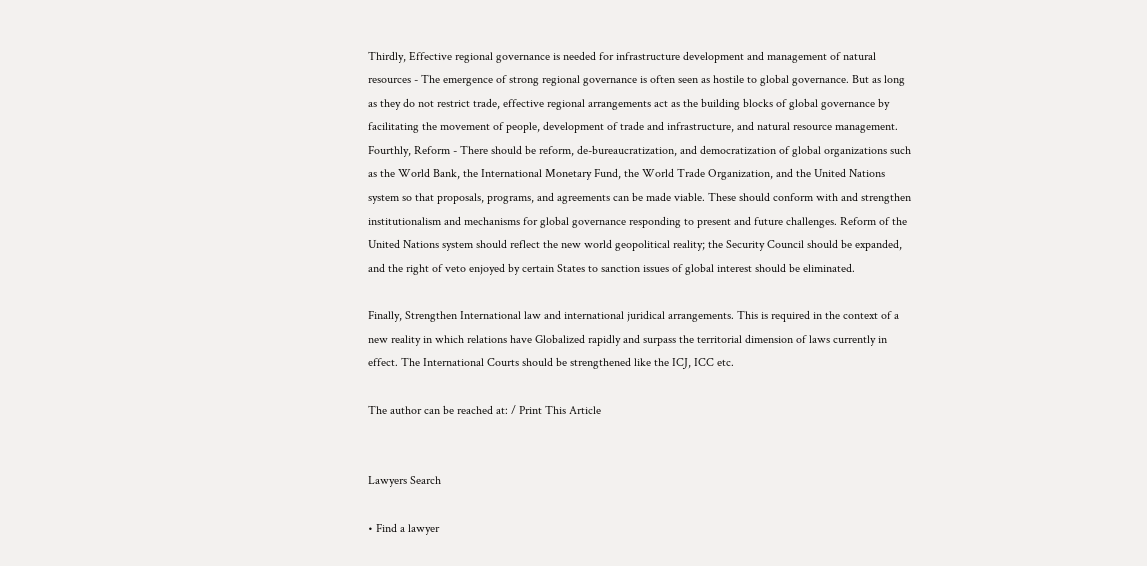Thirdly, Effective regional governance is needed for infrastructure development and management of natural resources - The emergence of strong regional governance is often seen as hostile to global governance. But as long as they do not restrict trade, effective regional arrangements act as the building blocks of global governance by facilitating the movement of people, development of trade and infrastructure, and natural resource management. Fourthly, Reform - There should be reform, de-bureaucratization, and democratization of global organizations such as the World Bank, the International Monetary Fund, the World Trade Organization, and the United Nations system so that proposals, programs, and agreements can be made viable. These should conform with and strengthen institutionalism and mechanisms for global governance responding to present and future challenges. Reform of the United Nations system should reflect the new world geopolitical reality; the Security Council should be expanded, and the right of veto enjoyed by certain States to sanction issues of global interest should be eliminated.

Finally, Strengthen International law and international juridical arrangements. This is required in the context of a new reality in which relations have Globalized rapidly and surpass the territorial dimension of laws currently in effect. The International Courts should be strengthened like the ICJ, ICC etc.

The author can be reached at: / Print This Article


Lawyers Search

• Find a lawyer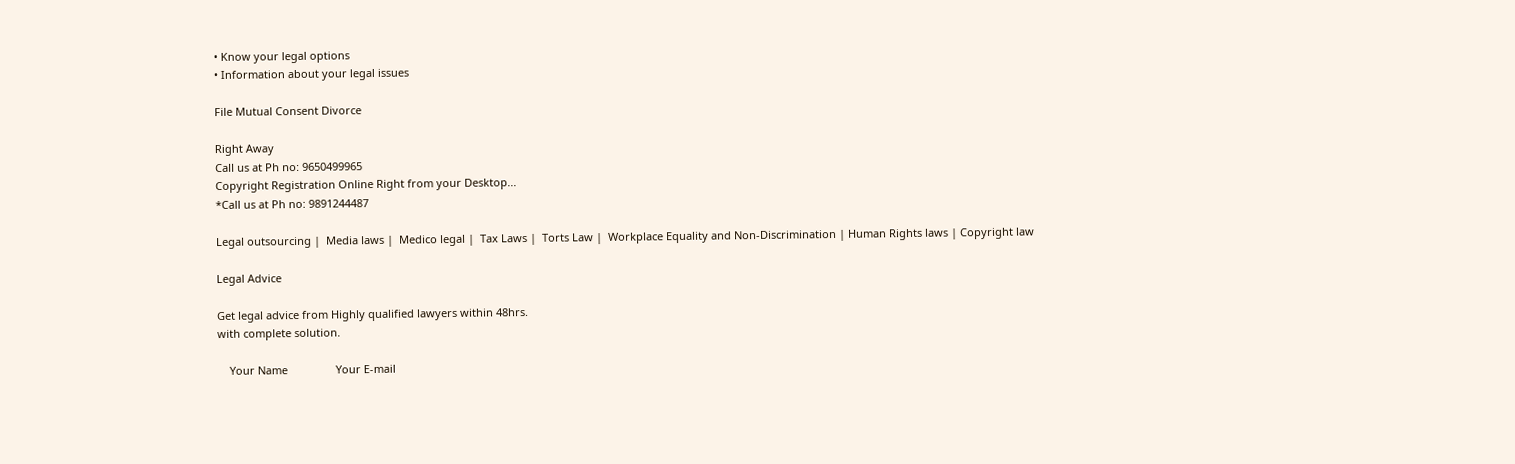• Know your legal options
• Information about your legal issues

File Mutual Consent Divorce

Right Away
Call us at Ph no: 9650499965
Copyright Registration Online Right from your Desktop...
*Call us at Ph no: 9891244487

Legal outsourcing |  Media laws |  Medico legal |  Tax Laws |  Torts Law |  Workplace Equality and Non-Discrimination | Human Rights laws | Copyright law

Legal Advice

Get legal advice from Highly qualified lawyers within 48hrs.
with complete solution.

    Your Name                Your E-mail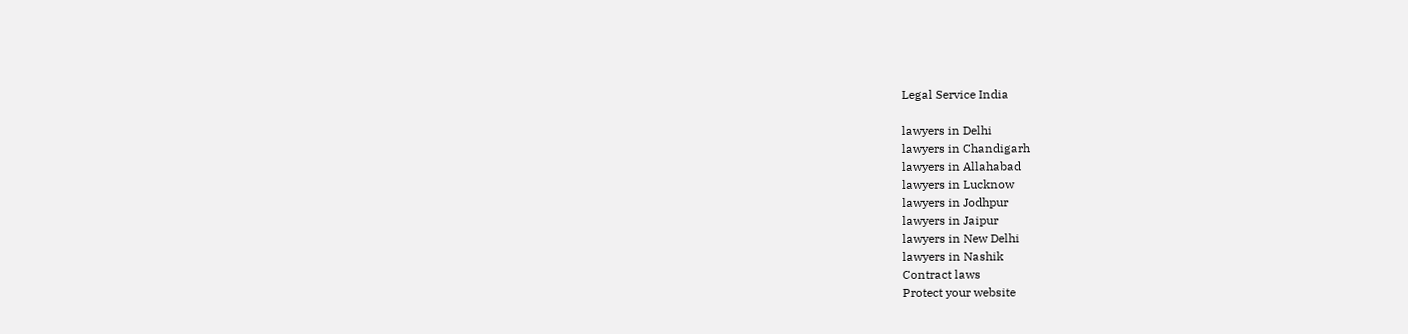Legal Service India

lawyers in Delhi
lawyers in Chandigarh
lawyers in Allahabad
lawyers in Lucknow
lawyers in Jodhpur
lawyers in Jaipur
lawyers in New Delhi
lawyers in Nashik
Contract laws
Protect your website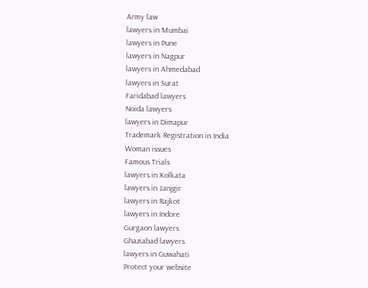Army law
lawyers in Mumbai
lawyers in Pune
lawyers in Nagpur
lawyers in Ahmedabad
lawyers in Surat
Faridabad lawyers
Noida lawyers
lawyers in Dimapur
Trademark Registration in India
Woman issues
Famous Trials
lawyers in Kolkata
lawyers in Janjgir
lawyers in Rajkot
lawyers in Indore
Gurgaon lawyers
Ghaziabad lawyers
lawyers in Guwahati
Protect your website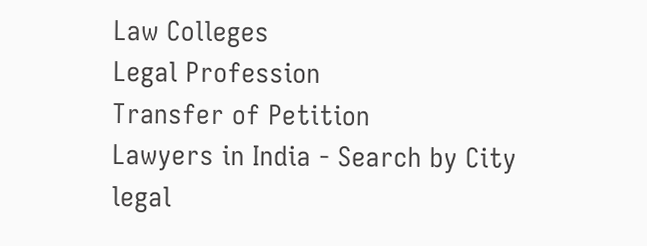Law Colleges
Legal Profession
Transfer of Petition
Lawyers in India - Search by City legal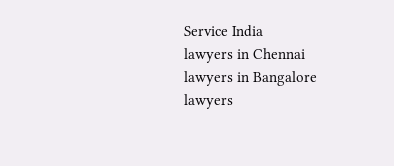Service India
lawyers in Chennai
lawyers in Bangalore
lawyers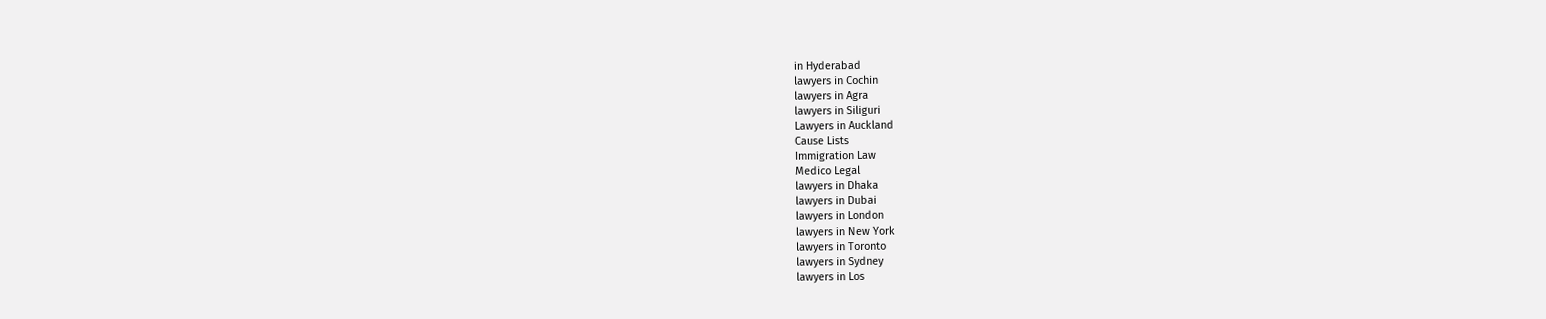in Hyderabad
lawyers in Cochin
lawyers in Agra
lawyers in Siliguri
Lawyers in Auckland
Cause Lists
Immigration Law
Medico Legal
lawyers in Dhaka
lawyers in Dubai
lawyers in London
lawyers in New York
lawyers in Toronto
lawyers in Sydney
lawyers in Los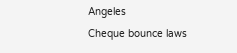Angeles
Cheque bounce laws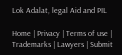Lok Adalat, legal Aid and PIL

Home | Privacy | Terms of use | Trademarks | Lawyers | Submit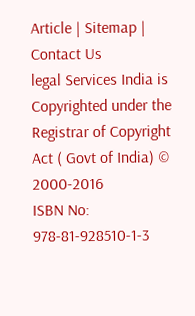Article | Sitemap | Contact Us
legal Services India is Copyrighted under the Registrar of Copyright Act ( Govt of India) © 2000-2016
ISBN No: 978-81-928510-1-3